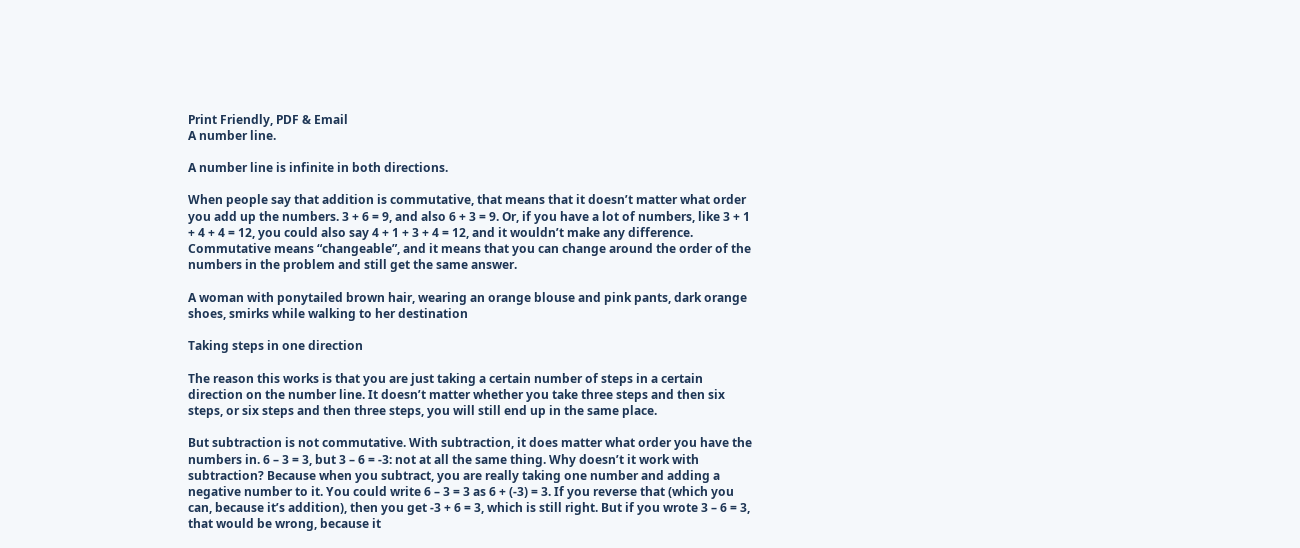Print Friendly, PDF & Email
A number line.

A number line is infinite in both directions.

When people say that addition is commutative, that means that it doesn’t matter what order you add up the numbers. 3 + 6 = 9, and also 6 + 3 = 9. Or, if you have a lot of numbers, like 3 + 1 + 4 + 4 = 12, you could also say 4 + 1 + 3 + 4 = 12, and it wouldn’t make any difference. Commutative means “changeable”, and it means that you can change around the order of the numbers in the problem and still get the same answer.

A woman with ponytailed brown hair, wearing an orange blouse and pink pants, dark orange shoes, smirks while walking to her destination

Taking steps in one direction

The reason this works is that you are just taking a certain number of steps in a certain direction on the number line. It doesn’t matter whether you take three steps and then six steps, or six steps and then three steps, you will still end up in the same place.

But subtraction is not commutative. With subtraction, it does matter what order you have the numbers in. 6 – 3 = 3, but 3 – 6 = -3: not at all the same thing. Why doesn’t it work with subtraction? Because when you subtract, you are really taking one number and adding a negative number to it. You could write 6 – 3 = 3 as 6 + (-3) = 3. If you reverse that (which you can, because it’s addition), then you get -3 + 6 = 3, which is still right. But if you wrote 3 – 6 = 3, that would be wrong, because it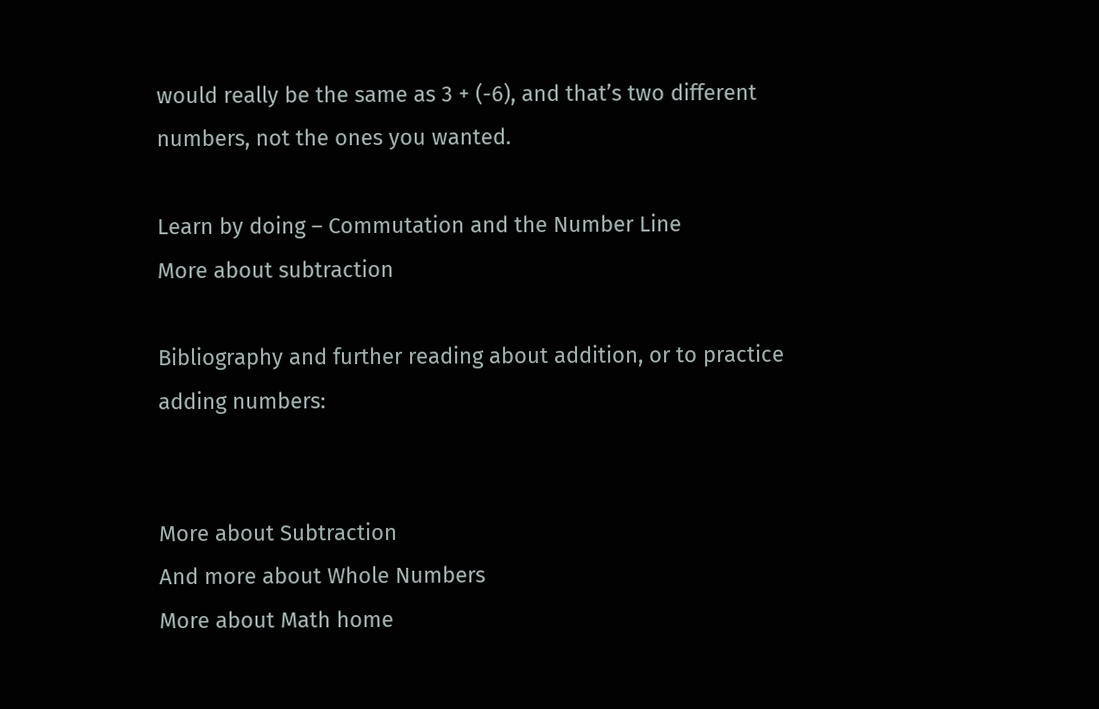would really be the same as 3 + (-6), and that’s two different numbers, not the ones you wanted.

Learn by doing – Commutation and the Number Line
More about subtraction

Bibliography and further reading about addition, or to practice adding numbers:


More about Subtraction
And more about Whole Numbers
More about Math home